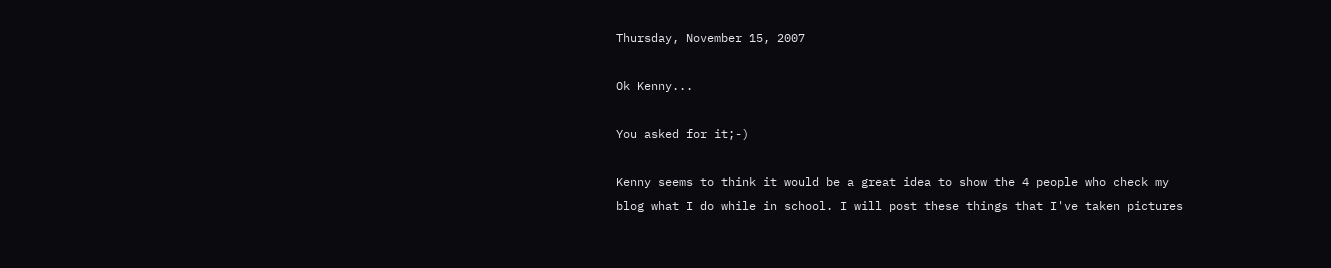Thursday, November 15, 2007

Ok Kenny...

You asked for it;-)

Kenny seems to think it would be a great idea to show the 4 people who check my blog what I do while in school. I will post these things that I've taken pictures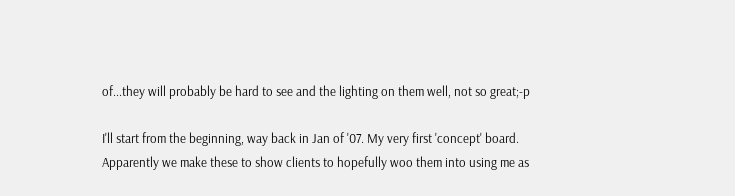of...they will probably be hard to see and the lighting on them well, not so great;-p

I'll start from the beginning, way back in Jan of '07. My very first 'concept' board. Apparently we make these to show clients to hopefully woo them into using me as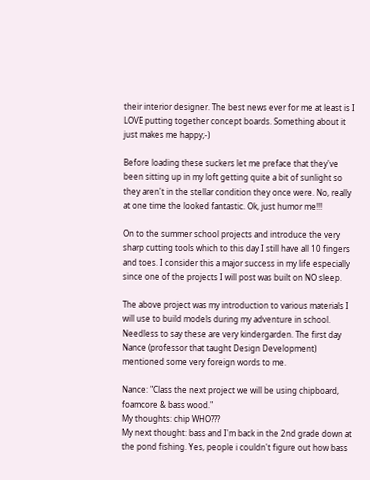their interior designer. The best news ever for me at least is I LOVE putting together concept boards. Something about it just makes me happy;-)

Before loading these suckers let me preface that they've been sitting up in my loft getting quite a bit of sunlight so they aren't in the stellar condition they once were. No, really at one time the looked fantastic. Ok, just humor me!!!

On to the summer school projects and introduce the very sharp cutting tools which to this day I still have all 10 fingers and toes. I consider this a major success in my life especially since one of the projects I will post was built on NO sleep.

The above project was my introduction to various materials I will use to build models during my adventure in school. Needless to say these are very kindergarden. The first day Nance (professor that taught Design Development) mentioned some very foreign words to me.

Nance: "Class the next project we will be using chipboard, foamcore & bass wood."
My thoughts: chip WHO???
My next thought: bass and I'm back in the 2nd grade down at the pond fishing. Yes, people i couldn't figure out how bass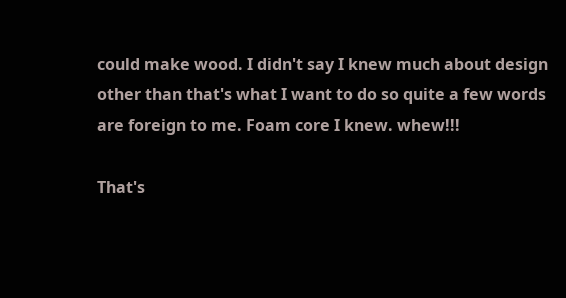could make wood. I didn't say I knew much about design other than that's what I want to do so quite a few words are foreign to me. Foam core I knew. whew!!!

That's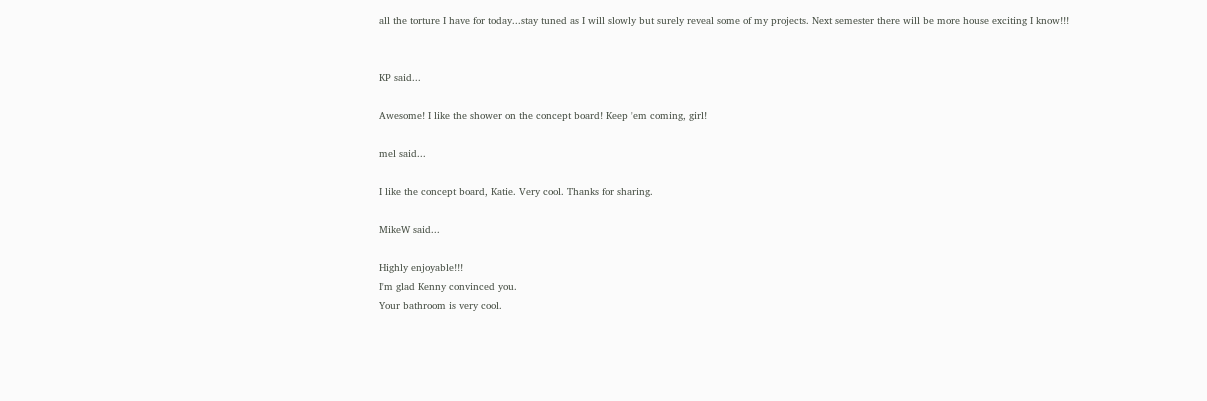all the torture I have for today...stay tuned as I will slowly but surely reveal some of my projects. Next semester there will be more house exciting I know!!!


KP said...

Awesome! I like the shower on the concept board! Keep 'em coming, girl!

mel said...

I like the concept board, Katie. Very cool. Thanks for sharing.

MikeW said...

Highly enjoyable!!!
I'm glad Kenny convinced you.
Your bathroom is very cool.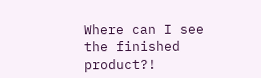Where can I see the finished product?!